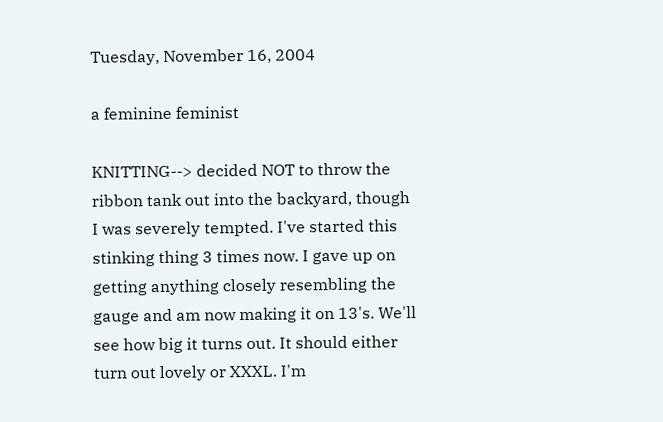Tuesday, November 16, 2004

a feminine feminist

KNITTING--> decided NOT to throw the ribbon tank out into the backyard, though I was severely tempted. I've started this stinking thing 3 times now. I gave up on getting anything closely resembling the gauge and am now making it on 13's. We'll see how big it turns out. It should either turn out lovely or XXXL. I'm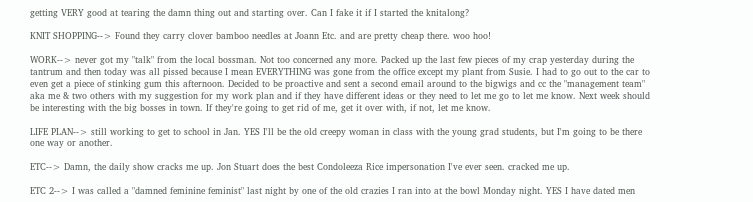getting VERY good at tearing the damn thing out and starting over. Can I fake it if I started the knitalong?

KNIT SHOPPING--> Found they carry clover bamboo needles at Joann Etc. and are pretty cheap there. woo hoo!

WORK--> never got my "talk" from the local bossman. Not too concerned any more. Packed up the last few pieces of my crap yesterday during the tantrum and then today was all pissed because I mean EVERYTHING was gone from the office except my plant from Susie. I had to go out to the car to even get a piece of stinking gum this afternoon. Decided to be proactive and sent a second email around to the bigwigs and cc the "management team" aka me & two others with my suggestion for my work plan and if they have different ideas or they need to let me go to let me know. Next week should be interesting with the big bosses in town. If they're going to get rid of me, get it over with, if not, let me know.

LIFE PLAN--> still working to get to school in Jan. YES I'll be the old creepy woman in class with the young grad students, but I'm going to be there one way or another.

ETC--> Damn, the daily show cracks me up. Jon Stuart does the best Condoleeza Rice impersonation I've ever seen. cracked me up.

ETC 2--> I was called a "damned feminine feminist" last night by one of the old crazies I ran into at the bowl Monday night. YES I have dated men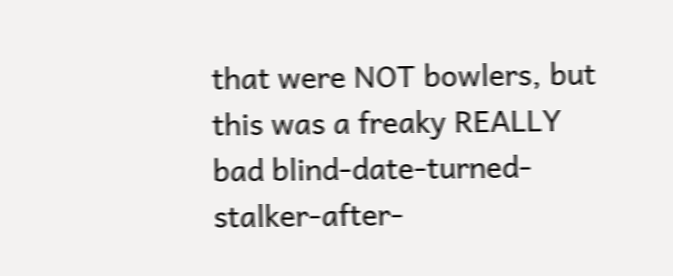that were NOT bowlers, but this was a freaky REALLY bad blind-date-turned-stalker-after-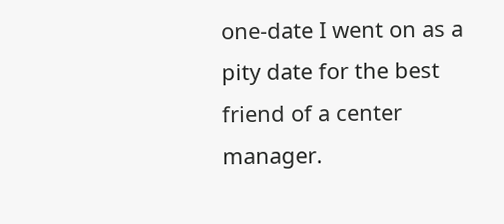one-date I went on as a pity date for the best friend of a center manager.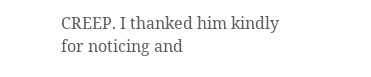CREEP. I thanked him kindly for noticing and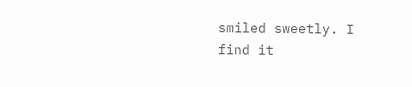smiled sweetly. I find it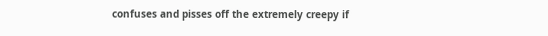confuses and pisses off the extremely creepy if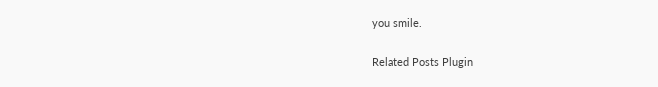you smile.

Related Posts Plugin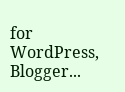for WordPress, Blogger...